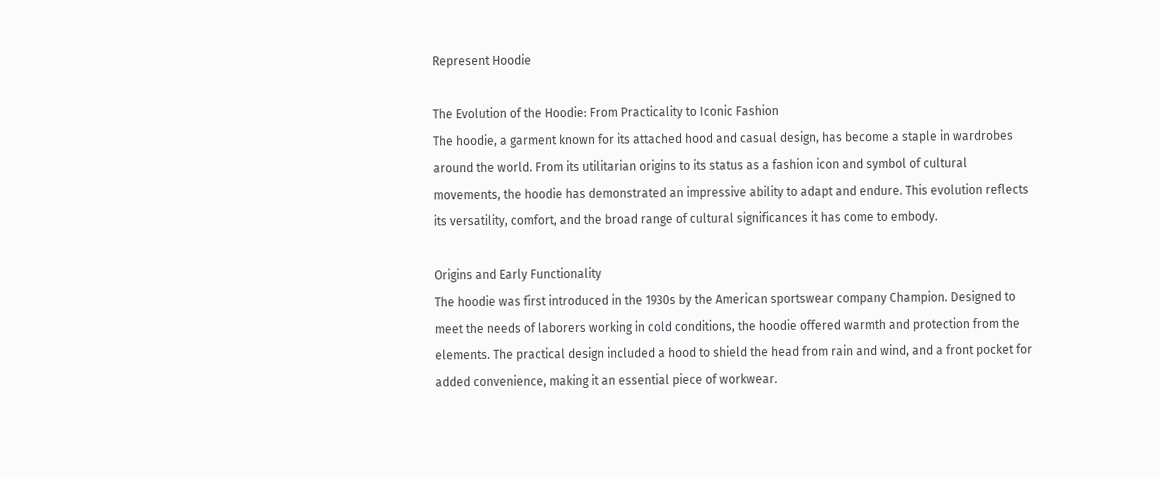Represent Hoodie

The Evolution of the Hoodie: From Practicality to Iconic Fashion
The hoodie, a garment known for its attached hood and casual design, has become a staple in wardrobes around the world. From its utilitarian origins to its status as a fashion icon and symbol of cultural movements, the hoodie has demonstrated an impressive ability to adapt and endure. This evolution reflects its versatility, comfort, and the broad range of cultural significances it has come to embody.

Origins and Early Functionality
The hoodie was first introduced in the 1930s by the American sportswear company Champion. Designed to meet the needs of laborers working in cold conditions, the hoodie offered warmth and protection from the elements. The practical design included a hood to shield the head from rain and wind, and a front pocket for added convenience, making it an essential piece of workwear.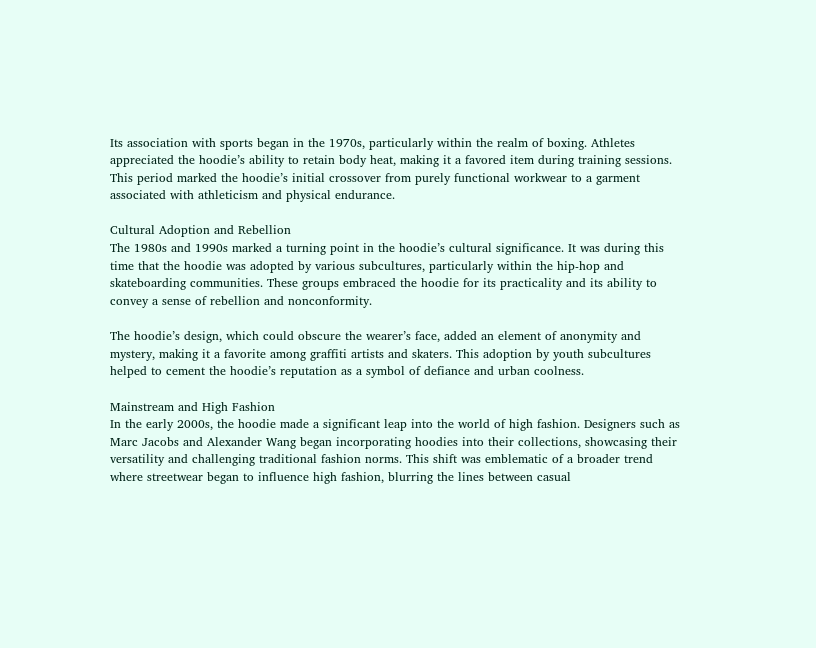Its association with sports began in the 1970s, particularly within the realm of boxing. Athletes appreciated the hoodie’s ability to retain body heat, making it a favored item during training sessions. This period marked the hoodie’s initial crossover from purely functional workwear to a garment associated with athleticism and physical endurance.

Cultural Adoption and Rebellion
The 1980s and 1990s marked a turning point in the hoodie’s cultural significance. It was during this time that the hoodie was adopted by various subcultures, particularly within the hip-hop and skateboarding communities. These groups embraced the hoodie for its practicality and its ability to convey a sense of rebellion and nonconformity.

The hoodie’s design, which could obscure the wearer’s face, added an element of anonymity and mystery, making it a favorite among graffiti artists and skaters. This adoption by youth subcultures helped to cement the hoodie’s reputation as a symbol of defiance and urban coolness.

Mainstream and High Fashion
In the early 2000s, the hoodie made a significant leap into the world of high fashion. Designers such as Marc Jacobs and Alexander Wang began incorporating hoodies into their collections, showcasing their versatility and challenging traditional fashion norms. This shift was emblematic of a broader trend where streetwear began to influence high fashion, blurring the lines between casual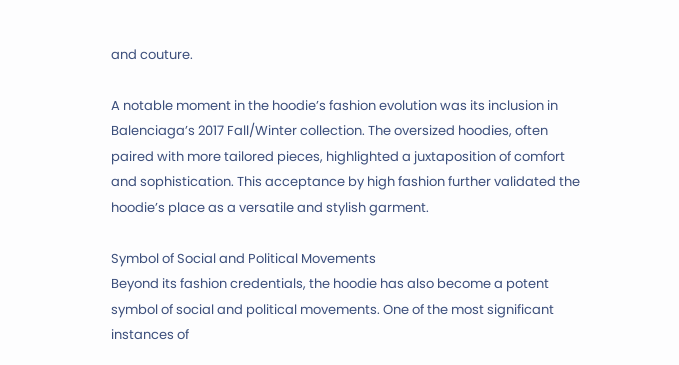and couture.

A notable moment in the hoodie’s fashion evolution was its inclusion in Balenciaga’s 2017 Fall/Winter collection. The oversized hoodies, often paired with more tailored pieces, highlighted a juxtaposition of comfort and sophistication. This acceptance by high fashion further validated the hoodie’s place as a versatile and stylish garment.

Symbol of Social and Political Movements
Beyond its fashion credentials, the hoodie has also become a potent symbol of social and political movements. One of the most significant instances of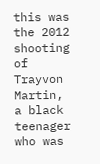this was the 2012 shooting of Trayvon Martin, a black teenager who was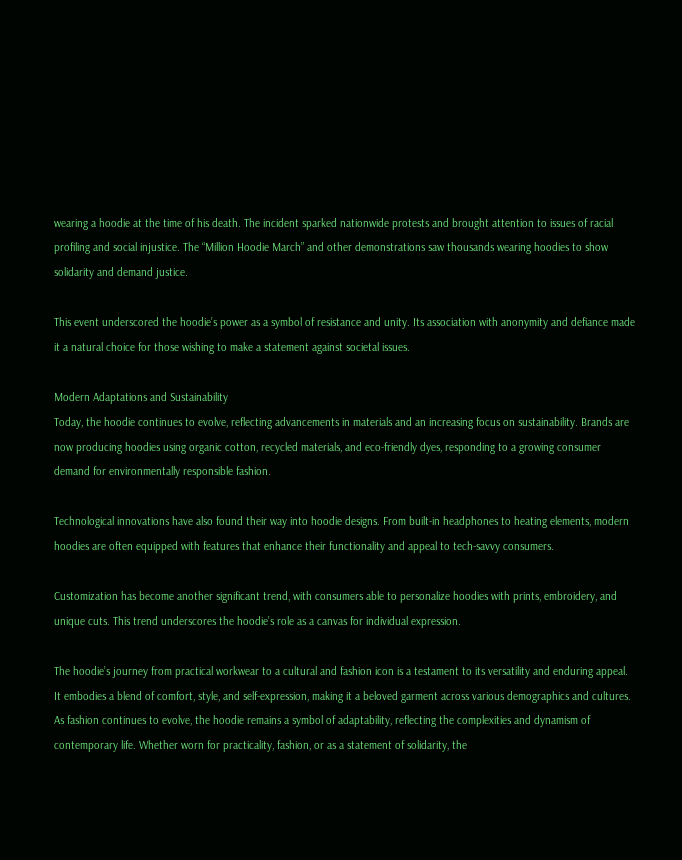wearing a hoodie at the time of his death. The incident sparked nationwide protests and brought attention to issues of racial profiling and social injustice. The “Million Hoodie March” and other demonstrations saw thousands wearing hoodies to show solidarity and demand justice.

This event underscored the hoodie’s power as a symbol of resistance and unity. Its association with anonymity and defiance made it a natural choice for those wishing to make a statement against societal issues.

Modern Adaptations and Sustainability
Today, the hoodie continues to evolve, reflecting advancements in materials and an increasing focus on sustainability. Brands are now producing hoodies using organic cotton, recycled materials, and eco-friendly dyes, responding to a growing consumer demand for environmentally responsible fashion.

Technological innovations have also found their way into hoodie designs. From built-in headphones to heating elements, modern hoodies are often equipped with features that enhance their functionality and appeal to tech-savvy consumers.

Customization has become another significant trend, with consumers able to personalize hoodies with prints, embroidery, and unique cuts. This trend underscores the hoodie’s role as a canvas for individual expression.

The hoodie’s journey from practical workwear to a cultural and fashion icon is a testament to its versatility and enduring appeal. It embodies a blend of comfort, style, and self-expression, making it a beloved garment across various demographics and cultures. As fashion continues to evolve, the hoodie remains a symbol of adaptability, reflecting the complexities and dynamism of contemporary life. Whether worn for practicality, fashion, or as a statement of solidarity, the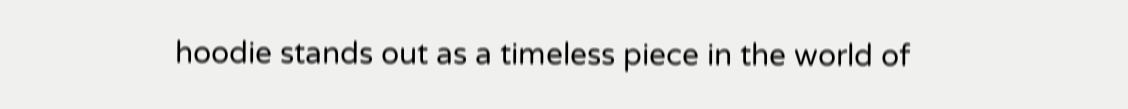hoodie stands out as a timeless piece in the world of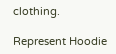clothing.

Represent Hoodie